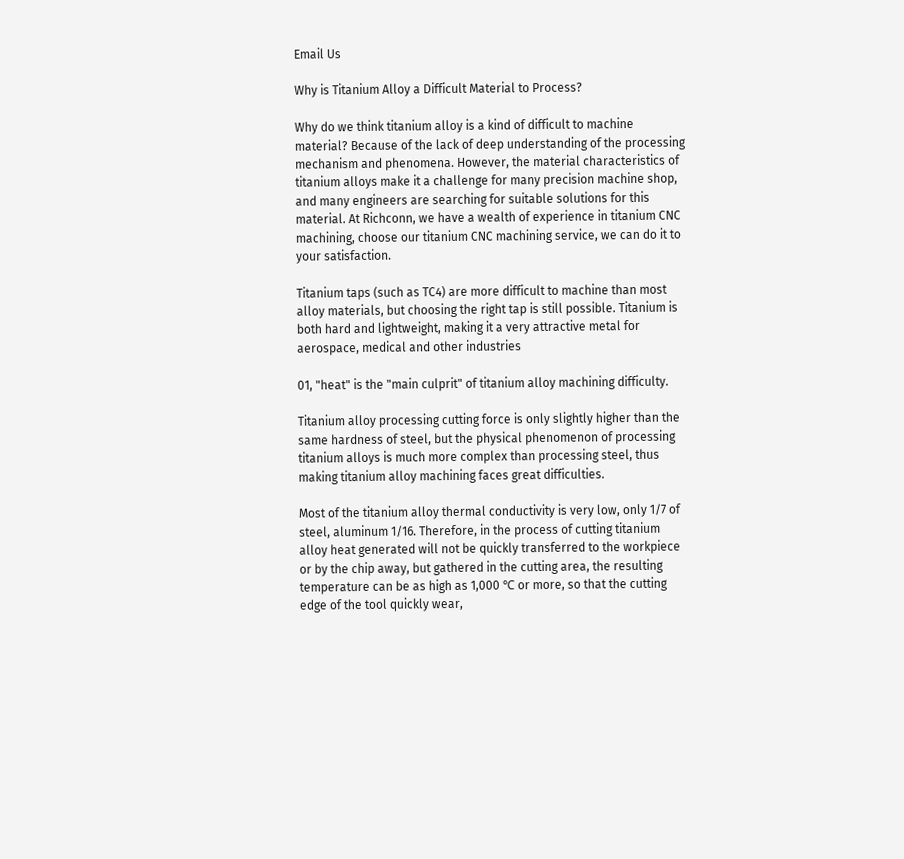Email Us

Why is Titanium Alloy a Difficult Material to Process?

Why do we think titanium alloy is a kind of difficult to machine material? Because of the lack of deep understanding of the processing mechanism and phenomena. However, the material characteristics of titanium alloys make it a challenge for many precision machine shop, and many engineers are searching for suitable solutions for this material. At Richconn, we have a wealth of experience in titanium CNC machining, choose our titanium CNC machining service, we can do it to your satisfaction.

Titanium taps (such as TC4) are more difficult to machine than most alloy materials, but choosing the right tap is still possible. Titanium is both hard and lightweight, making it a very attractive metal for aerospace, medical and other industries

01, "heat" is the "main culprit" of titanium alloy machining difficulty.

Titanium alloy processing cutting force is only slightly higher than the same hardness of steel, but the physical phenomenon of processing titanium alloys is much more complex than processing steel, thus making titanium alloy machining faces great difficulties.

Most of the titanium alloy thermal conductivity is very low, only 1/7 of steel, aluminum 1/16. Therefore, in the process of cutting titanium alloy heat generated will not be quickly transferred to the workpiece or by the chip away, but gathered in the cutting area, the resulting temperature can be as high as 1,000 ℃ or more, so that the cutting edge of the tool quickly wear,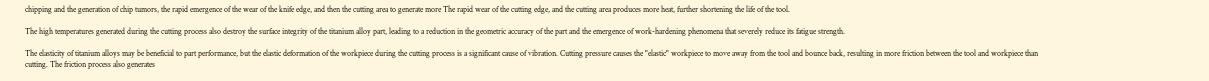chipping and the generation of chip tumors, the rapid emergence of the wear of the knife edge, and then the cutting area to generate more The rapid wear of the cutting edge, and the cutting area produces more heat, further shortening the life of the tool.

The high temperatures generated during the cutting process also destroy the surface integrity of the titanium alloy part, leading to a reduction in the geometric accuracy of the part and the emergence of work-hardening phenomena that severely reduce its fatigue strength.

The elasticity of titanium alloys may be beneficial to part performance, but the elastic deformation of the workpiece during the cutting process is a significant cause of vibration. Cutting pressure causes the "elastic" workpiece to move away from the tool and bounce back, resulting in more friction between the tool and workpiece than cutting. The friction process also generates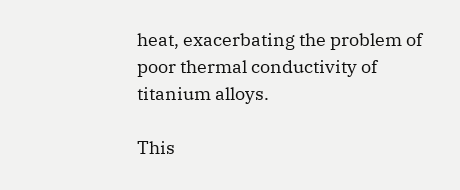heat, exacerbating the problem of poor thermal conductivity of titanium alloys.

This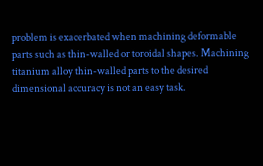problem is exacerbated when machining deformable parts such as thin-walled or toroidal shapes. Machining titanium alloy thin-walled parts to the desired dimensional accuracy is not an easy task.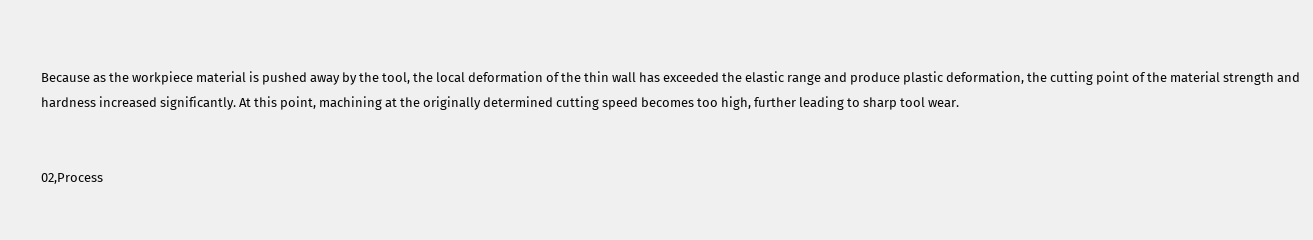Because as the workpiece material is pushed away by the tool, the local deformation of the thin wall has exceeded the elastic range and produce plastic deformation, the cutting point of the material strength and hardness increased significantly. At this point, machining at the originally determined cutting speed becomes too high, further leading to sharp tool wear.


02,Process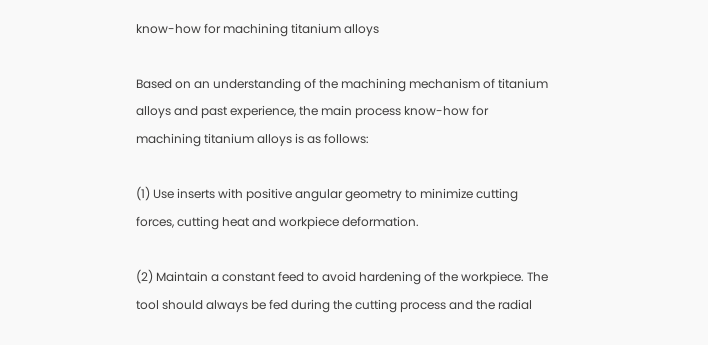know-how for machining titanium alloys

Based on an understanding of the machining mechanism of titanium alloys and past experience, the main process know-how for machining titanium alloys is as follows:

(1) Use inserts with positive angular geometry to minimize cutting forces, cutting heat and workpiece deformation.

(2) Maintain a constant feed to avoid hardening of the workpiece. The tool should always be fed during the cutting process and the radial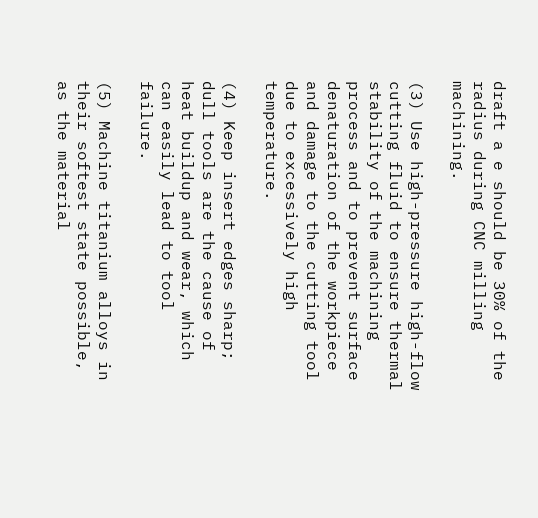draft a e should be 30% of the radius during CNC milling machining.

(3) Use high-pressure high-flow cutting fluid to ensure thermal stability of the machining process and to prevent surface denaturation of the workpiece and damage to the cutting tool due to excessively high temperature.

(4) Keep insert edges sharp; dull tools are the cause of heat buildup and wear, which can easily lead to tool failure.

(5) Machine titanium alloys in their softest state possible, as the material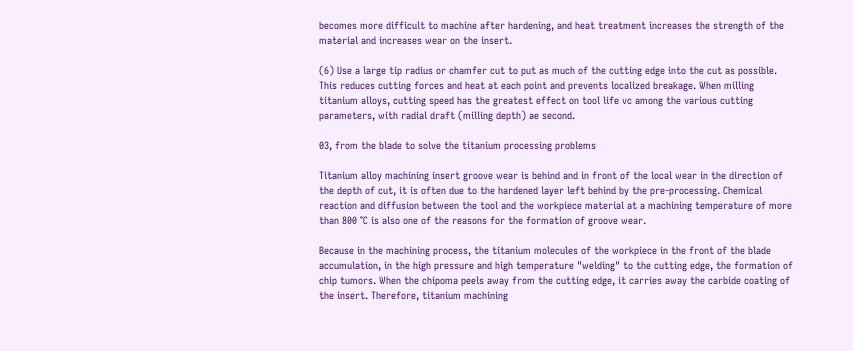becomes more difficult to machine after hardening, and heat treatment increases the strength of the material and increases wear on the insert.

(6) Use a large tip radius or chamfer cut to put as much of the cutting edge into the cut as possible. This reduces cutting forces and heat at each point and prevents localized breakage. When milling titanium alloys, cutting speed has the greatest effect on tool life vc among the various cutting parameters, with radial draft (milling depth) ae second.

03, from the blade to solve the titanium processing problems

Titanium alloy machining insert groove wear is behind and in front of the local wear in the direction of the depth of cut, it is often due to the hardened layer left behind by the pre-processing. Chemical reaction and diffusion between the tool and the workpiece material at a machining temperature of more than 800 ℃ is also one of the reasons for the formation of groove wear.

Because in the machining process, the titanium molecules of the workpiece in the front of the blade accumulation, in the high pressure and high temperature "welding" to the cutting edge, the formation of chip tumors. When the chipoma peels away from the cutting edge, it carries away the carbide coating of the insert. Therefore, titanium machining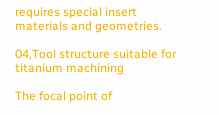requires special insert materials and geometries.

04,Tool structure suitable for titanium machining

The focal point of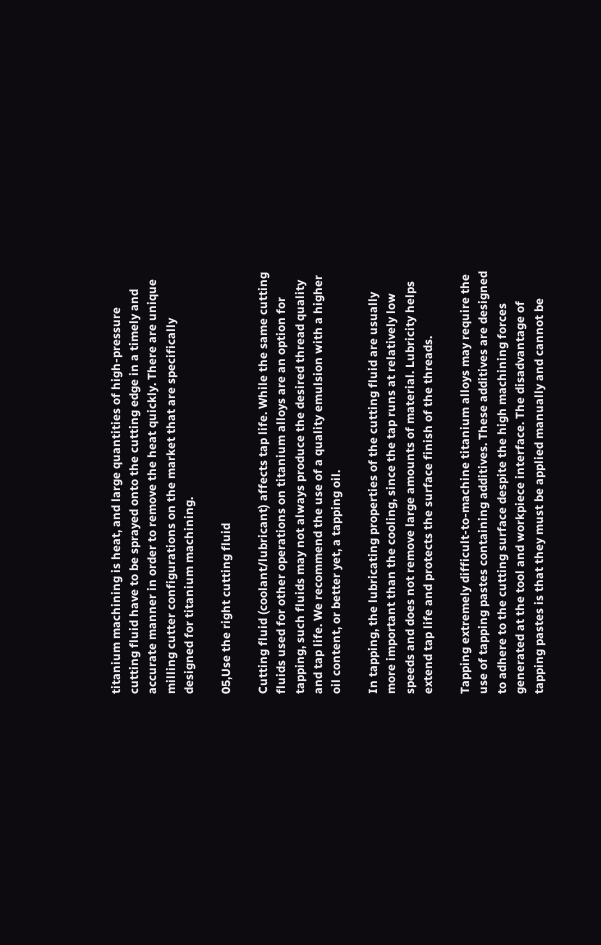titanium machining is heat, and large quantities of high-pressure cutting fluid have to be sprayed onto the cutting edge in a timely and accurate manner in order to remove the heat quickly. There are unique milling cutter configurations on the market that are specifically designed for titanium machining.

05,Use the right cutting fluid

Cutting fluid (coolant/lubricant) affects tap life. While the same cutting fluids used for other operations on titanium alloys are an option for tapping, such fluids may not always produce the desired thread quality and tap life. We recommend the use of a quality emulsion with a higher oil content, or better yet, a tapping oil.

In tapping, the lubricating properties of the cutting fluid are usually more important than the cooling, since the tap runs at relatively low speeds and does not remove large amounts of material. Lubricity helps extend tap life and protects the surface finish of the threads.

Tapping extremely difficult-to-machine titanium alloys may require the use of tapping pastes containing additives. These additives are designed to adhere to the cutting surface despite the high machining forces generated at the tool and workpiece interface. The disadvantage of tapping pastes is that they must be applied manually and cannot be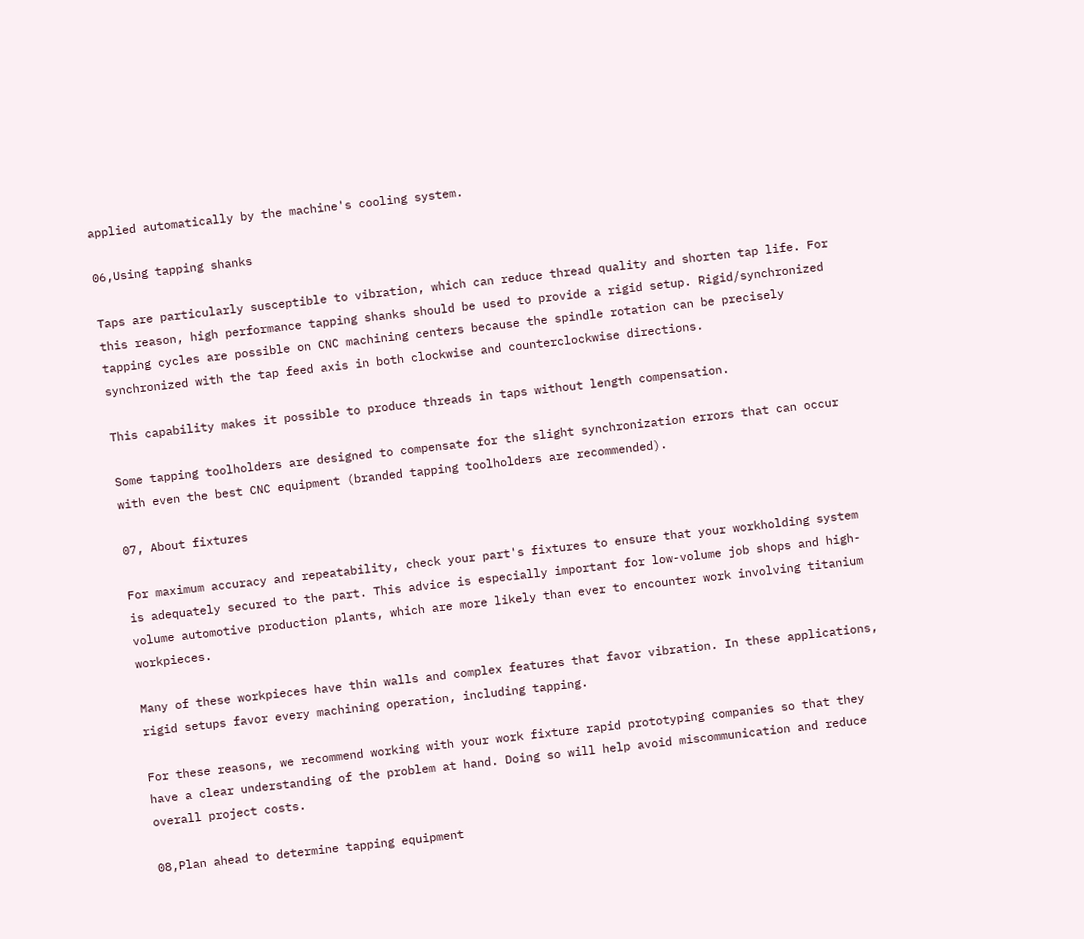applied automatically by the machine's cooling system.

06,Using tapping shanks

Taps are particularly susceptible to vibration, which can reduce thread quality and shorten tap life. For this reason, high performance tapping shanks should be used to provide a rigid setup. Rigid/synchronized tapping cycles are possible on CNC machining centers because the spindle rotation can be precisely synchronized with the tap feed axis in both clockwise and counterclockwise directions.

This capability makes it possible to produce threads in taps without length compensation.

Some tapping toolholders are designed to compensate for the slight synchronization errors that can occur with even the best CNC equipment (branded tapping toolholders are recommended).

07, About fixtures

For maximum accuracy and repeatability, check your part's fixtures to ensure that your workholding system is adequately secured to the part. This advice is especially important for low-volume job shops and high-volume automotive production plants, which are more likely than ever to encounter work involving titanium workpieces.

Many of these workpieces have thin walls and complex features that favor vibration. In these applications, rigid setups favor every machining operation, including tapping.

For these reasons, we recommend working with your work fixture rapid prototyping companies so that they have a clear understanding of the problem at hand. Doing so will help avoid miscommunication and reduce overall project costs.

08,Plan ahead to determine tapping equipment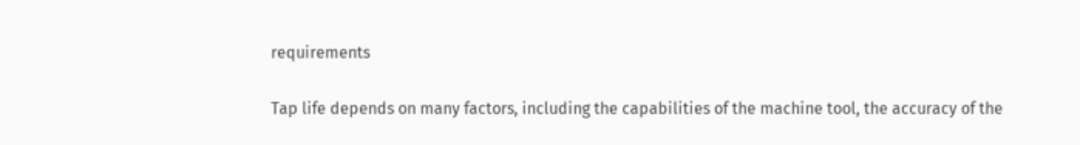requirements

Tap life depends on many factors, including the capabilities of the machine tool, the accuracy of the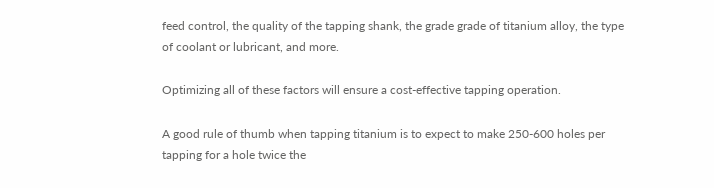feed control, the quality of the tapping shank, the grade grade of titanium alloy, the type of coolant or lubricant, and more.

Optimizing all of these factors will ensure a cost-effective tapping operation.

A good rule of thumb when tapping titanium is to expect to make 250-600 holes per tapping for a hole twice the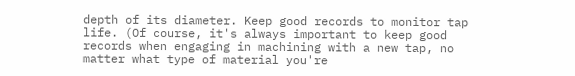depth of its diameter. Keep good records to monitor tap life. (Of course, it's always important to keep good records when engaging in machining with a new tap, no matter what type of material you're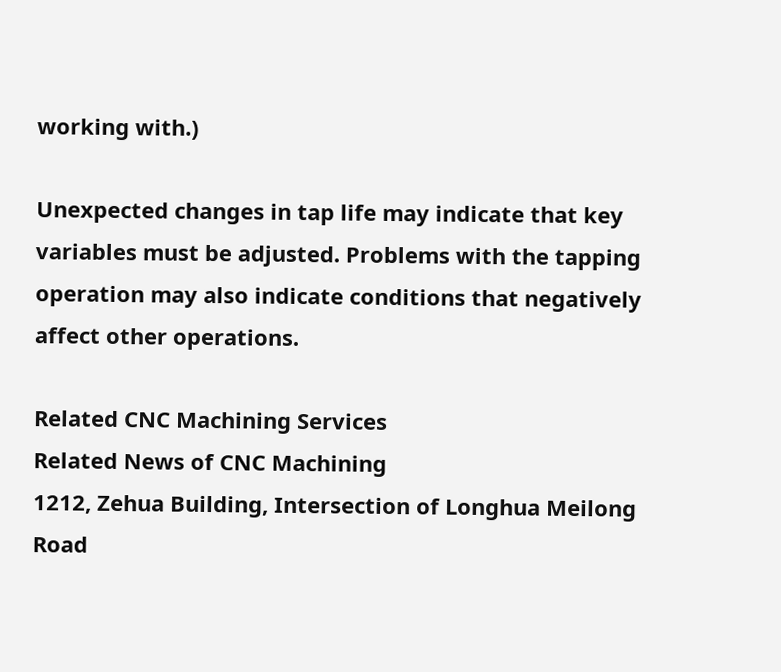working with.)

Unexpected changes in tap life may indicate that key variables must be adjusted. Problems with the tapping operation may also indicate conditions that negatively affect other operations.

Related CNC Machining Services
Related News of CNC Machining
1212, Zehua Building, Intersection of Longhua Meilong Road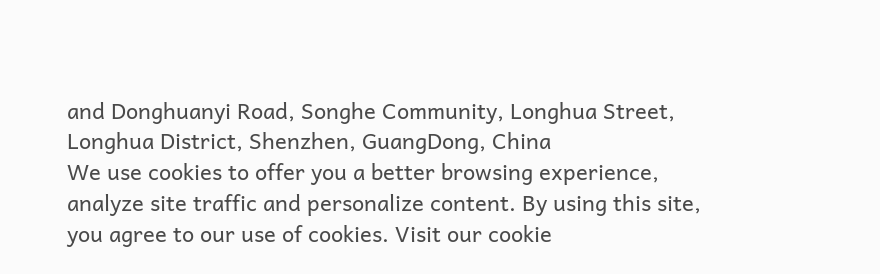and Donghuanyi Road, Songhe Community, Longhua Street, Longhua District, Shenzhen, GuangDong, China
We use cookies to offer you a better browsing experience, analyze site traffic and personalize content. By using this site, you agree to our use of cookies. Visit our cookie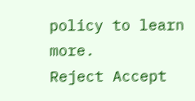policy to learn more.
Reject Accept